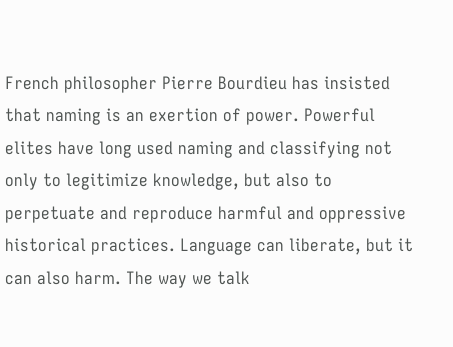French philosopher Pierre Bourdieu has insisted that naming is an exertion of power. Powerful elites have long used naming and classifying not only to legitimize knowledge, but also to perpetuate and reproduce harmful and oppressive historical practices. Language can liberate, but it can also harm. The way we talk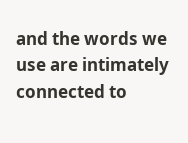and the words we use are intimately connected to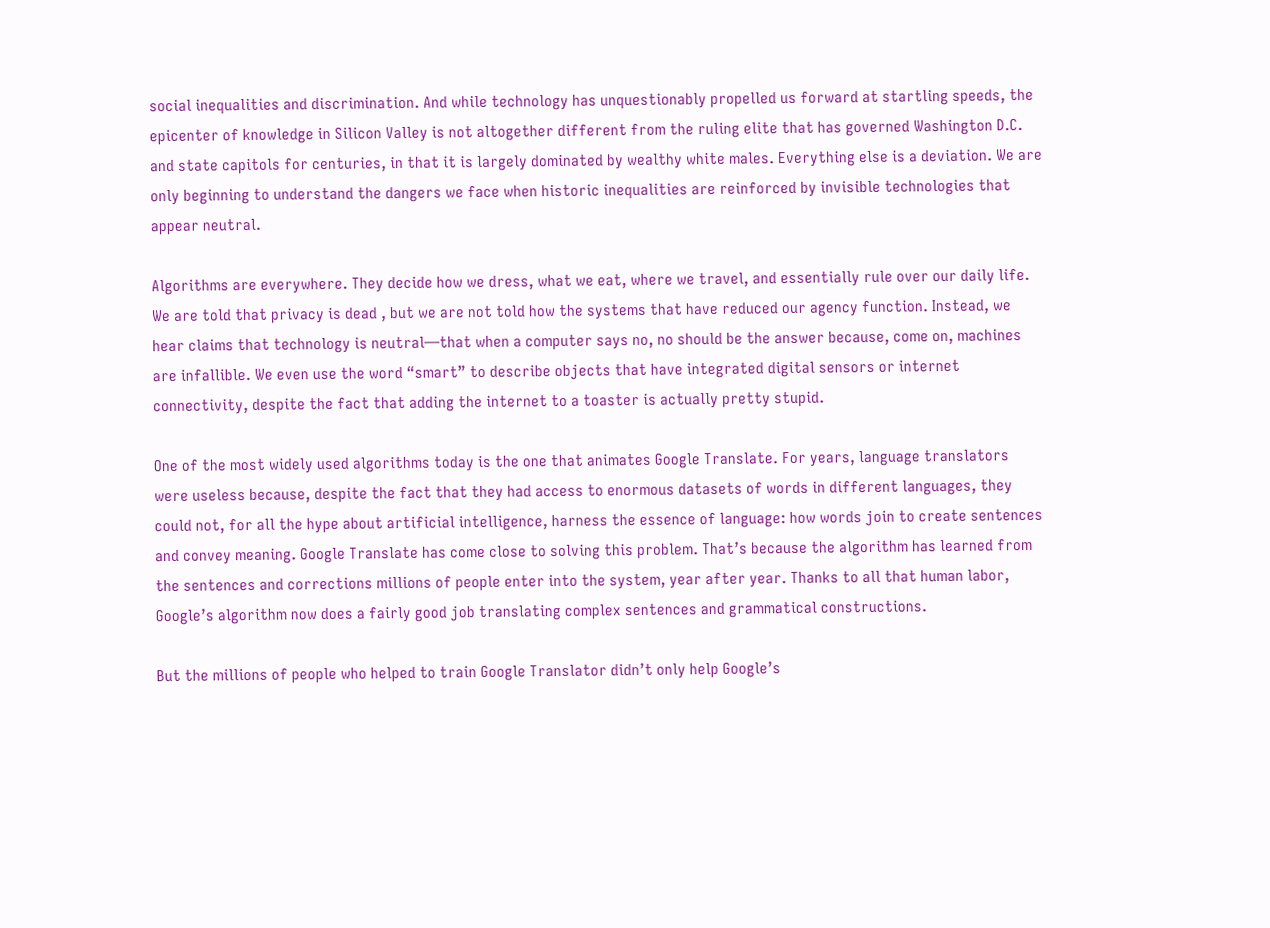social inequalities and discrimination. And while technology has unquestionably propelled us forward at startling speeds, the epicenter of knowledge in Silicon Valley is not altogether different from the ruling elite that has governed Washington D.C. and state capitols for centuries, in that it is largely dominated by wealthy white males. Everything else is a deviation. We are only beginning to understand the dangers we face when historic inequalities are reinforced by invisible technologies that appear neutral.

Algorithms are everywhere. They decide how we dress, what we eat, where we travel, and essentially rule over our daily life. We are told that privacy is dead , but we are not told how the systems that have reduced our agency function. Instead, we hear claims that technology is neutral—that when a computer says no, no should be the answer because, come on, machines are infallible. We even use the word “smart” to describe objects that have integrated digital sensors or internet connectivity, despite the fact that adding the internet to a toaster is actually pretty stupid.

One of the most widely used algorithms today is the one that animates Google Translate. For years, language translators were useless because, despite the fact that they had access to enormous datasets of words in different languages, they could not, for all the hype about artificial intelligence, harness the essence of language: how words join to create sentences and convey meaning. Google Translate has come close to solving this problem. That’s because the algorithm has learned from the sentences and corrections millions of people enter into the system, year after year. Thanks to all that human labor, Google’s algorithm now does a fairly good job translating complex sentences and grammatical constructions.

But the millions of people who helped to train Google Translator didn’t only help Google’s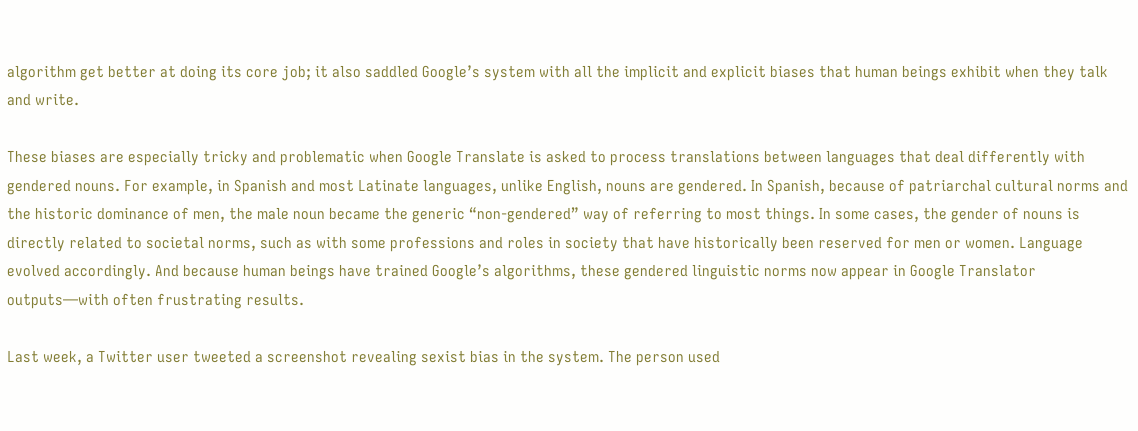algorithm get better at doing its core job; it also saddled Google’s system with all the implicit and explicit biases that human beings exhibit when they talk and write.

These biases are especially tricky and problematic when Google Translate is asked to process translations between languages that deal differently with gendered nouns. For example, in Spanish and most Latinate languages, unlike English, nouns are gendered. In Spanish, because of patriarchal cultural norms and the historic dominance of men, the male noun became the generic “non-gendered” way of referring to most things. In some cases, the gender of nouns is directly related to societal norms, such as with some professions and roles in society that have historically been reserved for men or women. Language evolved accordingly. And because human beings have trained Google’s algorithms, these gendered linguistic norms now appear in Google Translator outputs—with often frustrating results.

Last week, a Twitter user tweeted a screenshot revealing sexist bias in the system. The person used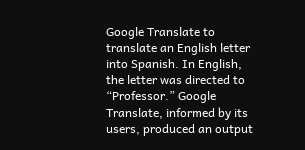Google Translate to translate an English letter into Spanish. In English, the letter was directed to “Professor.” Google Translate, informed by its users, produced an output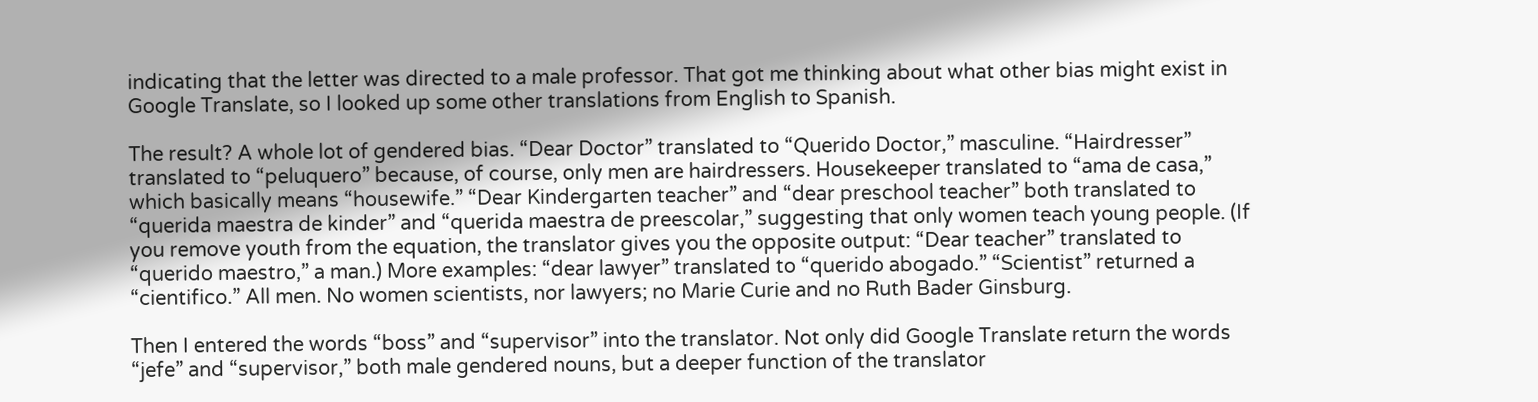indicating that the letter was directed to a male professor. That got me thinking about what other bias might exist in Google Translate, so I looked up some other translations from English to Spanish.

The result? A whole lot of gendered bias. “Dear Doctor” translated to “Querido Doctor,” masculine. “Hairdresser” translated to “peluquero” because, of course, only men are hairdressers. Housekeeper translated to “ama de casa,” which basically means “housewife.” “Dear Kindergarten teacher” and “dear preschool teacher” both translated to “querida maestra de kinder” and “querida maestra de preescolar,” suggesting that only women teach young people. (If you remove youth from the equation, the translator gives you the opposite output: “Dear teacher” translated to “querido maestro,” a man.) More examples: “dear lawyer” translated to “querido abogado.” “Scientist” returned a “cientifico.” All men. No women scientists, nor lawyers; no Marie Curie and no Ruth Bader Ginsburg.

Then I entered the words “boss” and “supervisor” into the translator. Not only did Google Translate return the words “jefe” and “supervisor,” both male gendered nouns, but a deeper function of the translator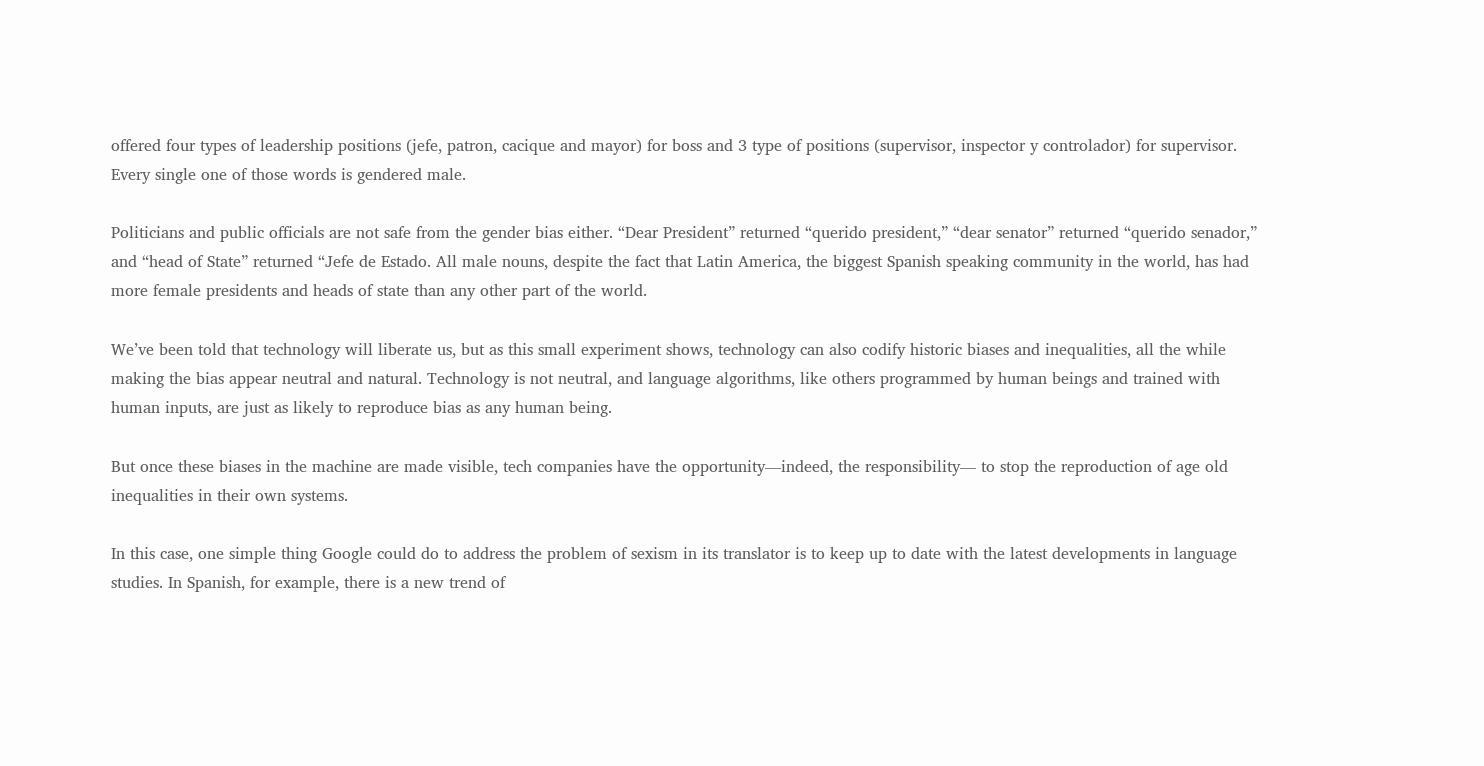offered four types of leadership positions (jefe, patron, cacique and mayor) for boss and 3 type of positions (supervisor, inspector y controlador) for supervisor. Every single one of those words is gendered male.

Politicians and public officials are not safe from the gender bias either. “Dear President” returned “querido president,” “dear senator” returned “querido senador,” and “head of State” returned “Jefe de Estado. All male nouns, despite the fact that Latin America, the biggest Spanish speaking community in the world, has had more female presidents and heads of state than any other part of the world.

We’ve been told that technology will liberate us, but as this small experiment shows, technology can also codify historic biases and inequalities, all the while making the bias appear neutral and natural. Technology is not neutral, and language algorithms, like others programmed by human beings and trained with human inputs, are just as likely to reproduce bias as any human being.

But once these biases in the machine are made visible, tech companies have the opportunity—indeed, the responsibility— to stop the reproduction of age old inequalities in their own systems.

In this case, one simple thing Google could do to address the problem of sexism in its translator is to keep up to date with the latest developments in language studies. In Spanish, for example, there is a new trend of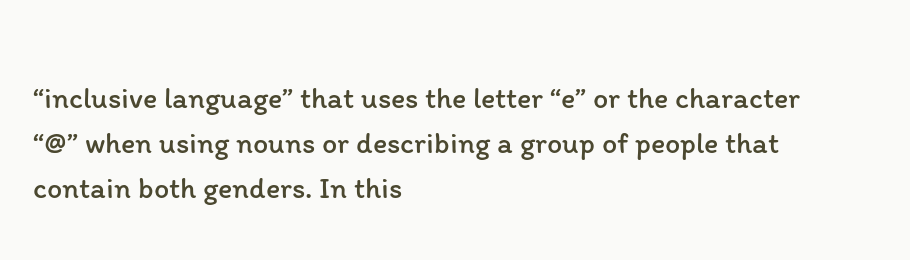“inclusive language” that uses the letter “e” or the character “@” when using nouns or describing a group of people that contain both genders. In this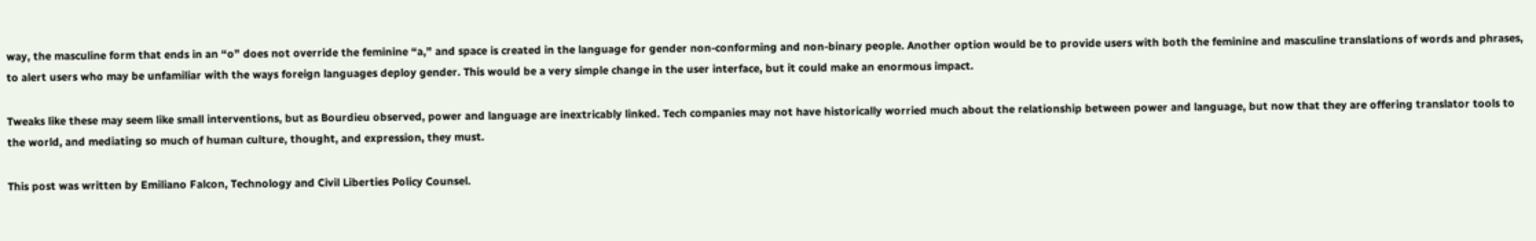way, the masculine form that ends in an “o” does not override the feminine “a,” and space is created in the language for gender non-conforming and non-binary people. Another option would be to provide users with both the feminine and masculine translations of words and phrases, to alert users who may be unfamiliar with the ways foreign languages deploy gender. This would be a very simple change in the user interface, but it could make an enormous impact.

Tweaks like these may seem like small interventions, but as Bourdieu observed, power and language are inextricably linked. Tech companies may not have historically worried much about the relationship between power and language, but now that they are offering translator tools to the world, and mediating so much of human culture, thought, and expression, they must.

This post was written by Emiliano Falcon, Technology and Civil Liberties Policy Counsel.